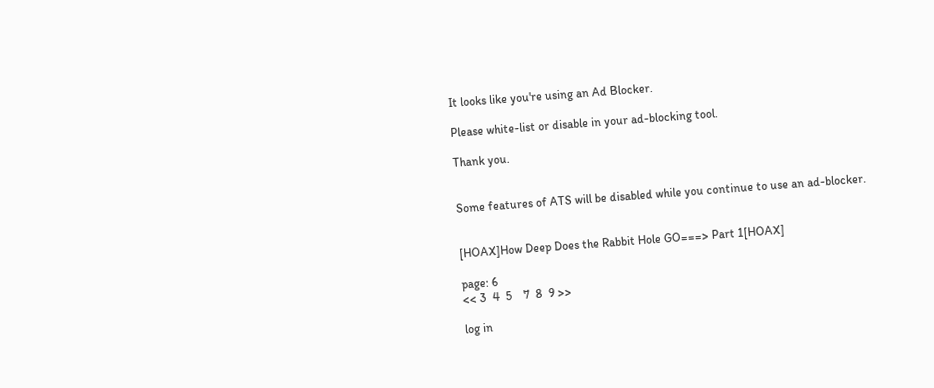It looks like you're using an Ad Blocker.

Please white-list or disable in your ad-blocking tool.

Thank you.


Some features of ATS will be disabled while you continue to use an ad-blocker.


[HOAX]How Deep Does the Rabbit Hole GO===> Part 1[HOAX]

page: 6
<< 3  4  5    7  8  9 >>

log in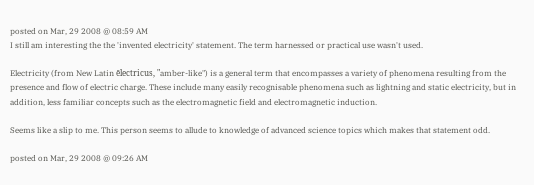posted on Mar, 29 2008 @ 08:59 AM
I still am interesting the the 'invented electricity' statement. The term harnessed or practical use wasn't used.

Electricity (from New Latin ēlectricus, "amber-like") is a general term that encompasses a variety of phenomena resulting from the presence and flow of electric charge. These include many easily recognisable phenomena such as lightning and static electricity, but in addition, less familiar concepts such as the electromagnetic field and electromagnetic induction.

Seems like a slip to me. This person seems to allude to knowledge of advanced science topics which makes that statement odd.

posted on Mar, 29 2008 @ 09:26 AM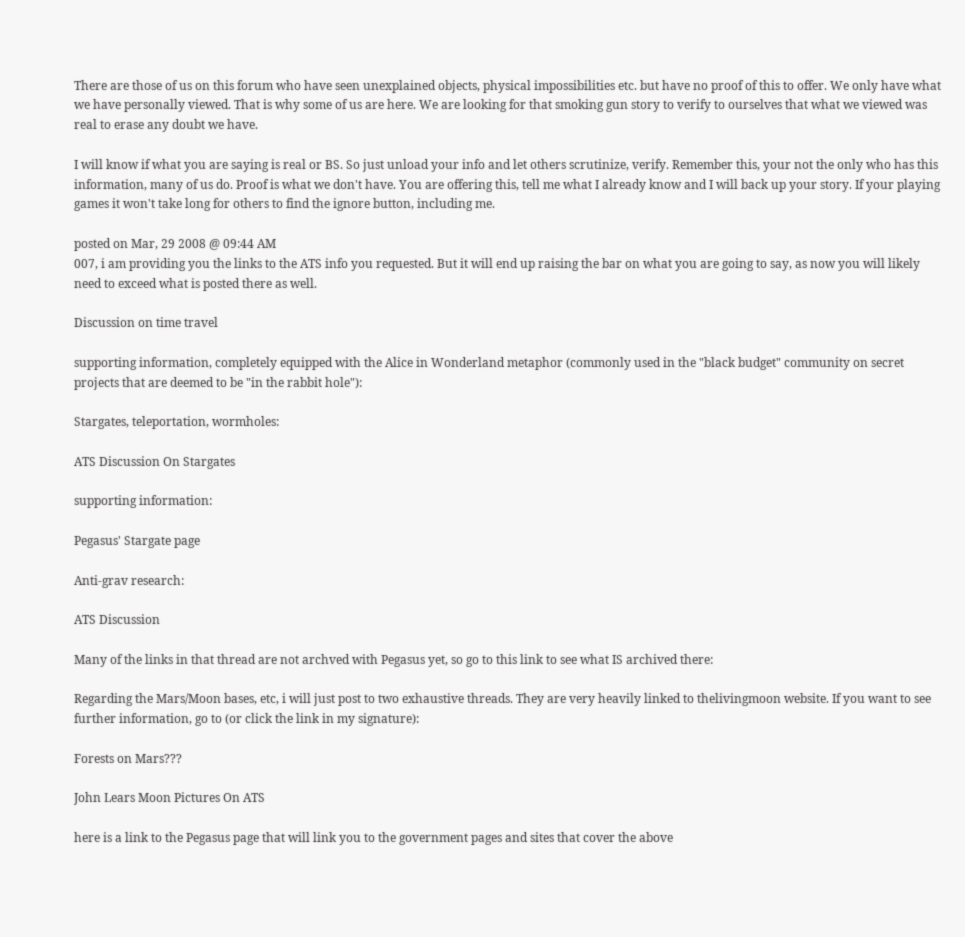There are those of us on this forum who have seen unexplained objects, physical impossibilities etc. but have no proof of this to offer. We only have what we have personally viewed. That is why some of us are here. We are looking for that smoking gun story to verify to ourselves that what we viewed was real to erase any doubt we have.

I will know if what you are saying is real or BS. So just unload your info and let others scrutinize, verify. Remember this, your not the only who has this information, many of us do. Proof is what we don't have. You are offering this, tell me what I already know and I will back up your story. If your playing games it won't take long for others to find the ignore button, including me.

posted on Mar, 29 2008 @ 09:44 AM
007, i am providing you the links to the ATS info you requested. But it will end up raising the bar on what you are going to say, as now you will likely need to exceed what is posted there as well.

Discussion on time travel

supporting information, completely equipped with the Alice in Wonderland metaphor (commonly used in the "black budget" community on secret projects that are deemed to be "in the rabbit hole"):

Stargates, teleportation, wormholes:

ATS Discussion On Stargates

supporting information:

Pegasus' Stargate page

Anti-grav research:

ATS Discussion

Many of the links in that thread are not archved with Pegasus yet, so go to this link to see what IS archived there:

Regarding the Mars/Moon bases, etc, i will just post to two exhaustive threads. They are very heavily linked to thelivingmoon website. If you want to see further information, go to (or click the link in my signature):

Forests on Mars???

John Lears Moon Pictures On ATS

here is a link to the Pegasus page that will link you to the government pages and sites that cover the above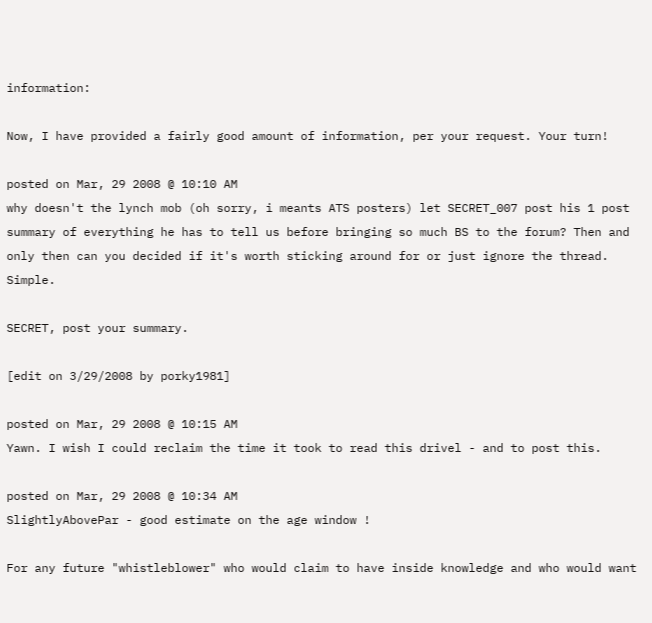information:

Now, I have provided a fairly good amount of information, per your request. Your turn!

posted on Mar, 29 2008 @ 10:10 AM
why doesn't the lynch mob (oh sorry, i meants ATS posters) let SECRET_007 post his 1 post summary of everything he has to tell us before bringing so much BS to the forum? Then and only then can you decided if it's worth sticking around for or just ignore the thread. Simple.

SECRET, post your summary.

[edit on 3/29/2008 by porky1981]

posted on Mar, 29 2008 @ 10:15 AM
Yawn. I wish I could reclaim the time it took to read this drivel - and to post this.

posted on Mar, 29 2008 @ 10:34 AM
SlightlyAbovePar - good estimate on the age window !

For any future "whistleblower" who would claim to have inside knowledge and who would want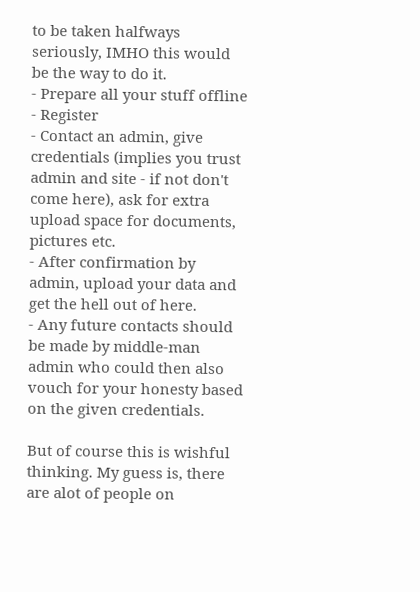to be taken halfways seriously, IMHO this would be the way to do it.
- Prepare all your stuff offline
- Register
- Contact an admin, give credentials (implies you trust admin and site - if not don't come here), ask for extra upload space for documents, pictures etc.
- After confirmation by admin, upload your data and get the hell out of here.
- Any future contacts should be made by middle-man admin who could then also vouch for your honesty based on the given credentials.

But of course this is wishful thinking. My guess is, there are alot of people on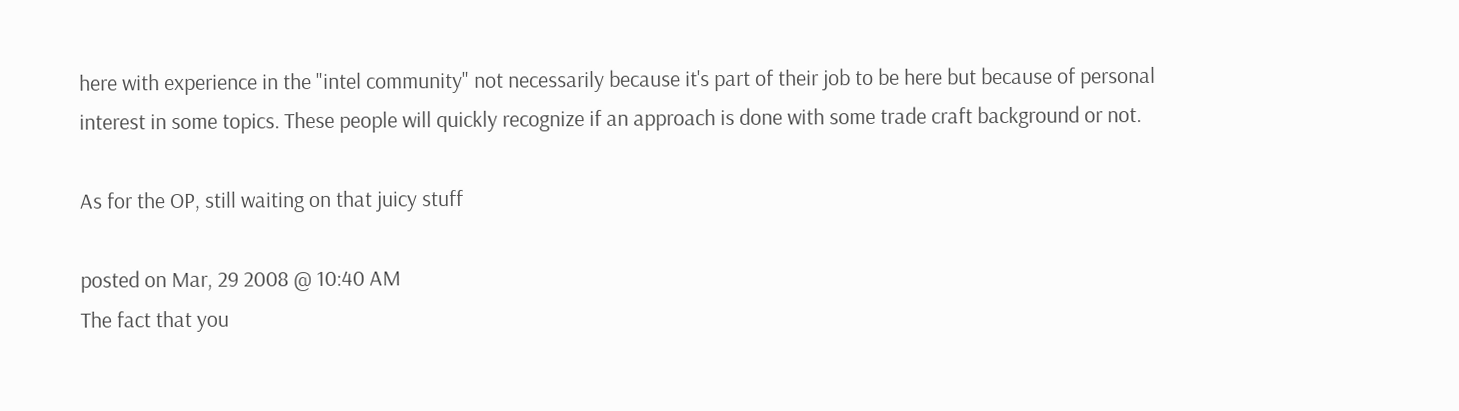here with experience in the "intel community" not necessarily because it's part of their job to be here but because of personal interest in some topics. These people will quickly recognize if an approach is done with some trade craft background or not.

As for the OP, still waiting on that juicy stuff

posted on Mar, 29 2008 @ 10:40 AM
The fact that you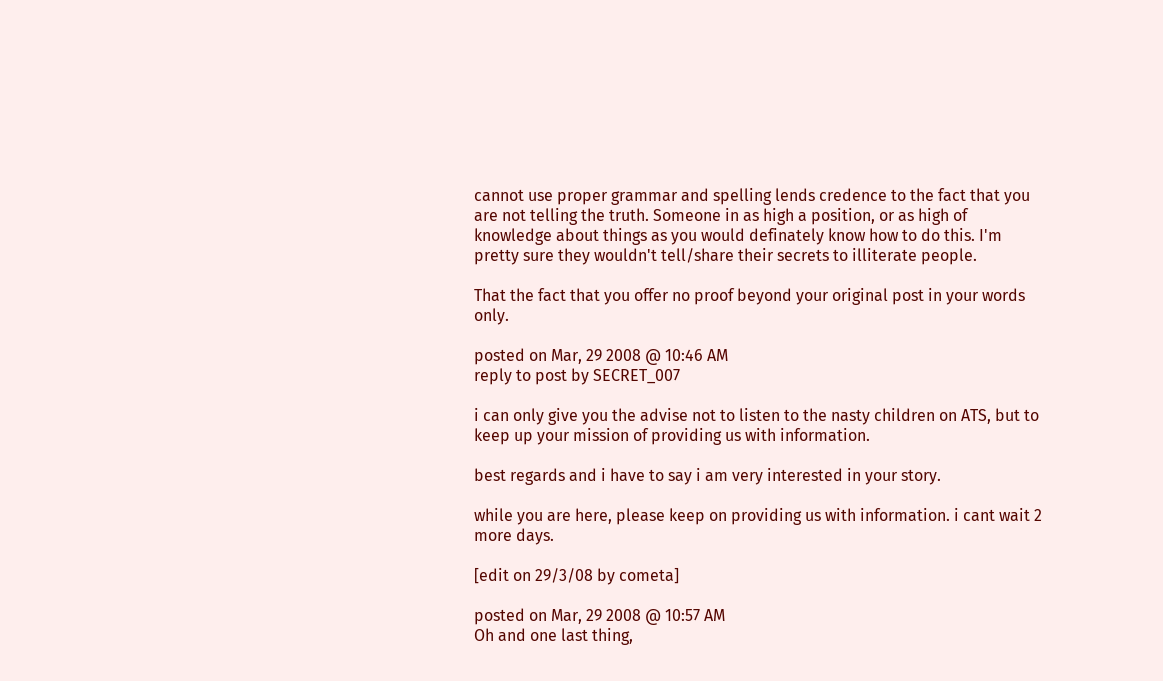cannot use proper grammar and spelling lends credence to the fact that you are not telling the truth. Someone in as high a position, or as high of knowledge about things as you would definately know how to do this. I'm pretty sure they wouldn't tell/share their secrets to illiterate people.

That the fact that you offer no proof beyond your original post in your words only.

posted on Mar, 29 2008 @ 10:46 AM
reply to post by SECRET_007

i can only give you the advise not to listen to the nasty children on ATS, but to keep up your mission of providing us with information.

best regards and i have to say i am very interested in your story.

while you are here, please keep on providing us with information. i cant wait 2 more days.

[edit on 29/3/08 by cometa]

posted on Mar, 29 2008 @ 10:57 AM
Oh and one last thing,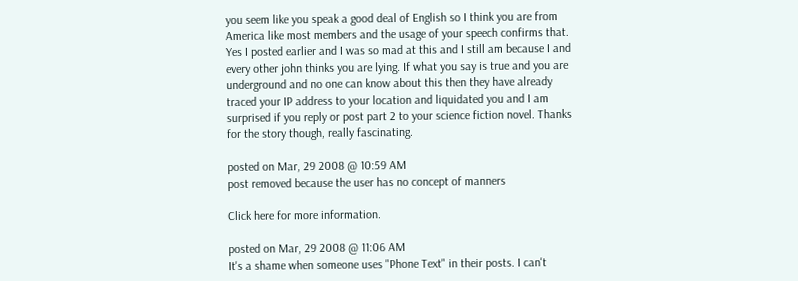you seem like you speak a good deal of English so I think you are from America like most members and the usage of your speech confirms that. Yes I posted earlier and I was so mad at this and I still am because I and every other john thinks you are lying. If what you say is true and you are underground and no one can know about this then they have already traced your IP address to your location and liquidated you and I am surprised if you reply or post part 2 to your science fiction novel. Thanks for the story though, really fascinating.

posted on Mar, 29 2008 @ 10:59 AM
post removed because the user has no concept of manners

Click here for more information.

posted on Mar, 29 2008 @ 11:06 AM
It's a shame when someone uses "Phone Text" in their posts. I can't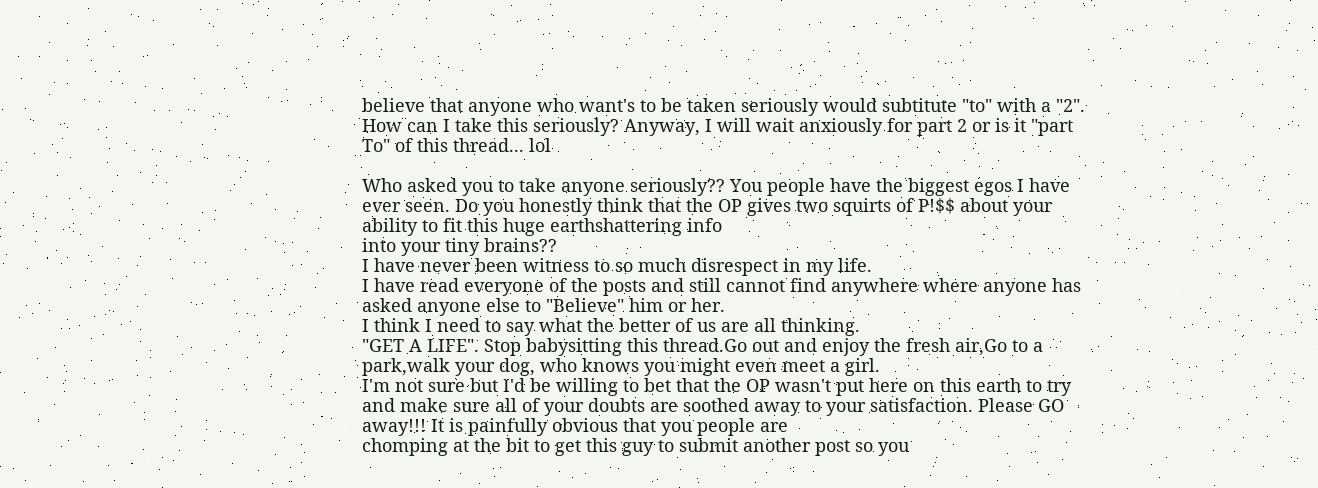believe that anyone who want's to be taken seriously would subtitute "to" with a "2". How can I take this seriously? Anyway, I will wait anxiously for part 2 or is it "part To" of this thread... lol

Who asked you to take anyone seriously?? You people have the biggest egos I have ever seen. Do you honestly think that the OP gives two squirts of P!$$ about your ability to fit this huge earthshattering info
into your tiny brains??
I have never been witness to so much disrespect in my life.
I have read everyone of the posts and still cannot find anywhere where anyone has asked anyone else to "Believe" him or her.
I think I need to say what the better of us are all thinking.
"GET A LIFE". Stop babysitting this thread.Go out and enjoy the fresh air,Go to a park,walk your dog, who knows you might even meet a girl.
I'm not sure but I'd be willing to bet that the OP wasn't put here on this earth to try and make sure all of your doubts are soothed away to your satisfaction. Please GO away!!! It is painfully obvious that you people are
chomping at the bit to get this guy to submit another post so you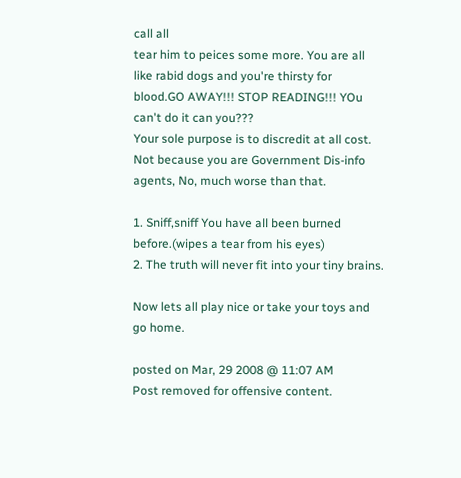call all
tear him to peices some more. You are all like rabid dogs and you're thirsty for blood.GO AWAY!!! STOP READING!!! YOu can't do it can you???
Your sole purpose is to discredit at all cost. Not because you are Government Dis-info agents, No, much worse than that.

1. Sniff,sniff You have all been burned before.(wipes a tear from his eyes)
2. The truth will never fit into your tiny brains.

Now lets all play nice or take your toys and go home.

posted on Mar, 29 2008 @ 11:07 AM
Post removed for offensive content.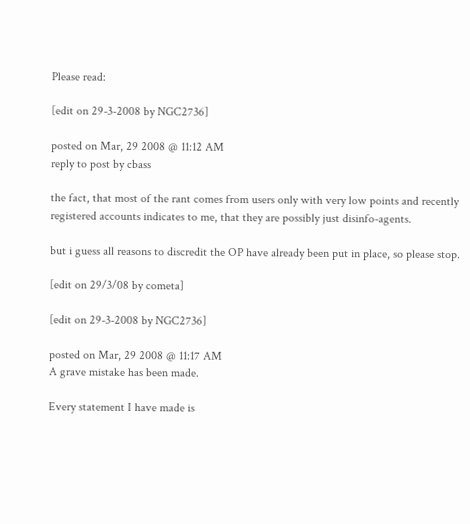Please read:

[edit on 29-3-2008 by NGC2736]

posted on Mar, 29 2008 @ 11:12 AM
reply to post by cbass

the fact, that most of the rant comes from users only with very low points and recently registered accounts indicates to me, that they are possibly just disinfo-agents.

but i guess all reasons to discredit the OP have already been put in place, so please stop.

[edit on 29/3/08 by cometa]

[edit on 29-3-2008 by NGC2736]

posted on Mar, 29 2008 @ 11:17 AM
A grave mistake has been made.

Every statement I have made is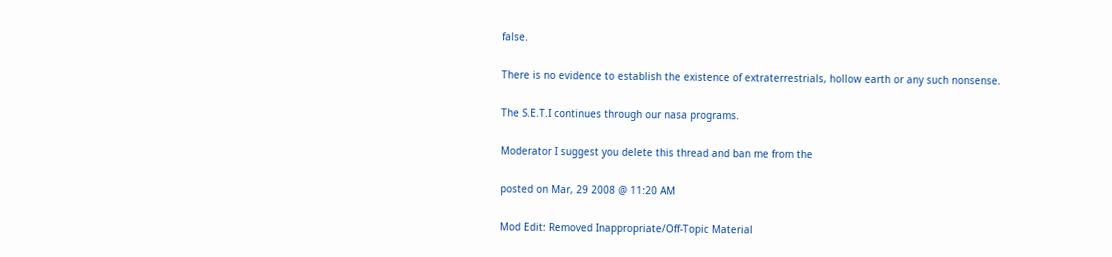false.

There is no evidence to establish the existence of extraterrestrials, hollow earth or any such nonsense.

The S.E.T.I continues through our nasa programs.

Moderator I suggest you delete this thread and ban me from the

posted on Mar, 29 2008 @ 11:20 AM

Mod Edit: Removed Inappropriate/Off-Topic Material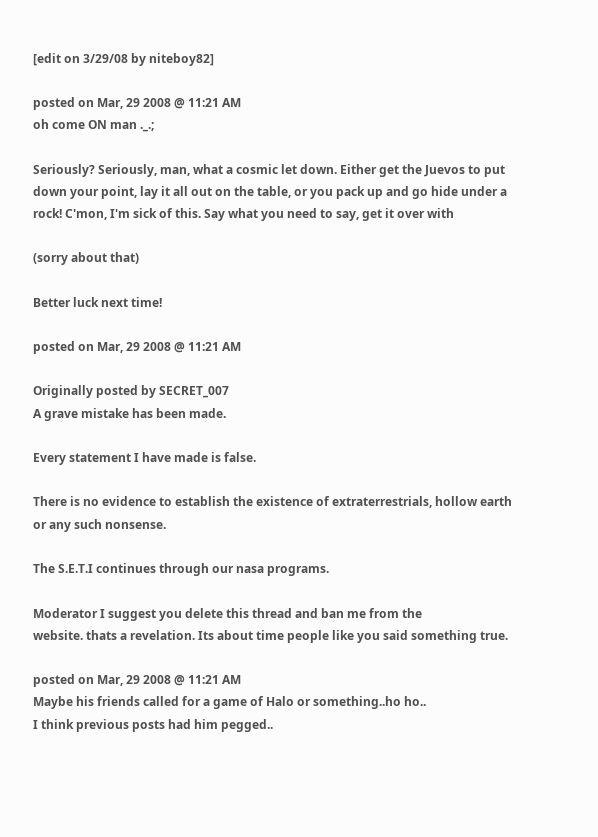[edit on 3/29/08 by niteboy82]

posted on Mar, 29 2008 @ 11:21 AM
oh come ON man ._.;

Seriously? Seriously, man, what a cosmic let down. Either get the Juevos to put down your point, lay it all out on the table, or you pack up and go hide under a rock! C'mon, I'm sick of this. Say what you need to say, get it over with

(sorry about that)

Better luck next time!

posted on Mar, 29 2008 @ 11:21 AM

Originally posted by SECRET_007
A grave mistake has been made.

Every statement I have made is false.

There is no evidence to establish the existence of extraterrestrials, hollow earth or any such nonsense.

The S.E.T.I continues through our nasa programs.

Moderator I suggest you delete this thread and ban me from the
website. thats a revelation. Its about time people like you said something true.

posted on Mar, 29 2008 @ 11:21 AM
Maybe his friends called for a game of Halo or something..ho ho..
I think previous posts had him pegged..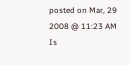posted on Mar, 29 2008 @ 11:23 AM
Is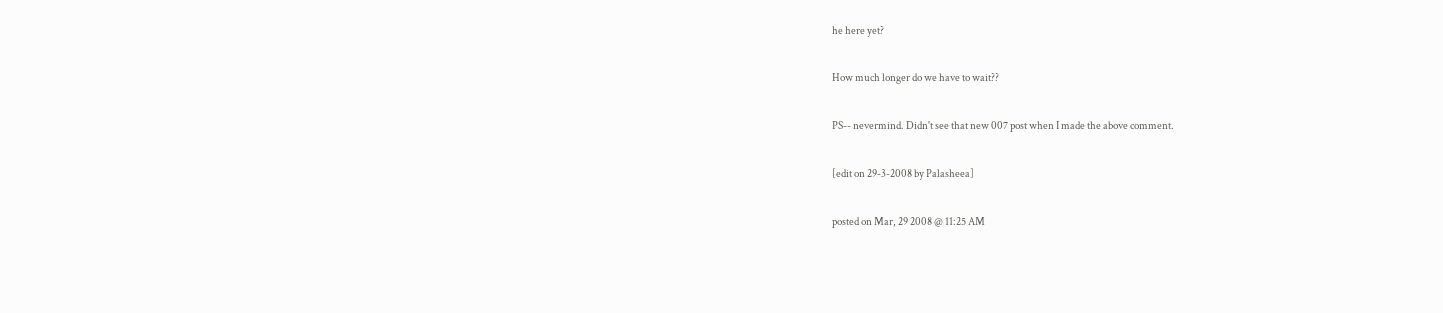he here yet?

How much longer do we have to wait??

PS-- nevermind. Didn't see that new 007 post when I made the above comment.

[edit on 29-3-2008 by Palasheea]

posted on Mar, 29 2008 @ 11:25 AM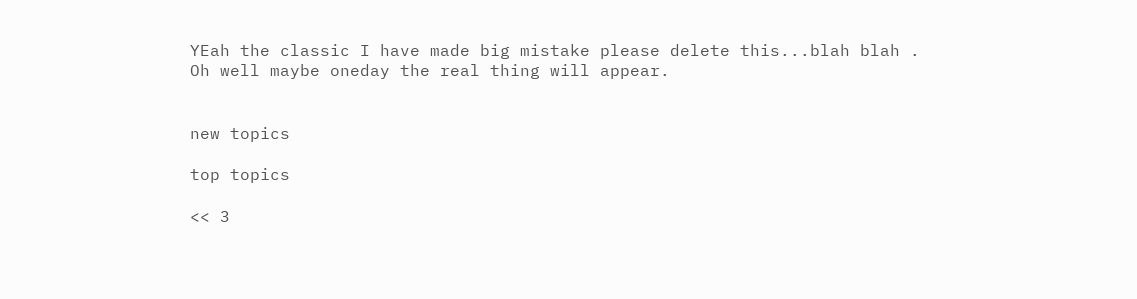YEah the classic I have made big mistake please delete this...blah blah .
Oh well maybe oneday the real thing will appear.


new topics

top topics

<< 3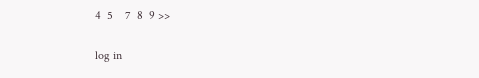4  5    7  8  9 >>

log in